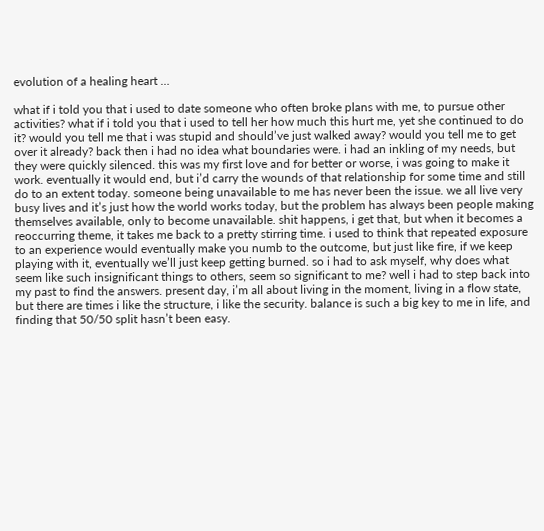evolution of a healing heart …

what if i told you that i used to date someone who often broke plans with me, to pursue other activities? what if i told you that i used to tell her how much this hurt me, yet she continued to do it? would you tell me that i was stupid and should’ve just walked away? would you tell me to get over it already? back then i had no idea what boundaries were. i had an inkling of my needs, but they were quickly silenced. this was my first love and for better or worse, i was going to make it work. eventually it would end, but i’d carry the wounds of that relationship for some time and still do to an extent today. someone being unavailable to me has never been the issue. we all live very busy lives and it’s just how the world works today, but the problem has always been people making themselves available, only to become unavailable. shit happens, i get that, but when it becomes a reoccurring theme, it takes me back to a pretty stirring time. i used to think that repeated exposure to an experience would eventually make you numb to the outcome, but just like fire, if we keep playing with it, eventually we’ll just keep getting burned. so i had to ask myself, why does what seem like such insignificant things to others, seem so significant to me? well i had to step back into my past to find the answers. present day, i’m all about living in the moment, living in a flow state, but there are times i like the structure, i like the security. balance is such a big key to me in life, and finding that 50/50 split hasn’t been easy.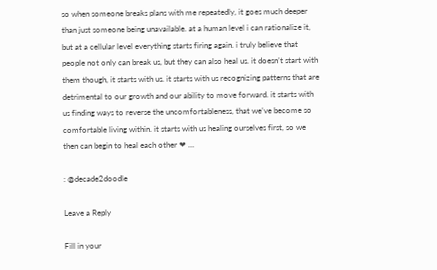so when someone breaks plans with me repeatedly, it goes much deeper than just someone being unavailable. at a human level i can rationalize it, but at a cellular level everything starts firing again. i truly believe that people not only can break us, but they can also heal us. it doesn’t start with them though, it starts with us. it starts with us recognizing patterns that are detrimental to our growth and our ability to move forward. it starts with us finding ways to reverse the uncomfortableness, that we’ve become so comfortable living within. it starts with us healing ourselves first, so we then can begin to heal each other ❤ …

: @decade2doodle

Leave a Reply

Fill in your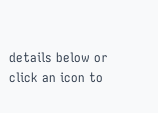details below or click an icon to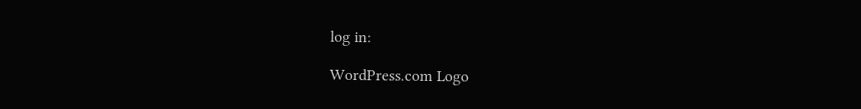log in:

WordPress.com Logo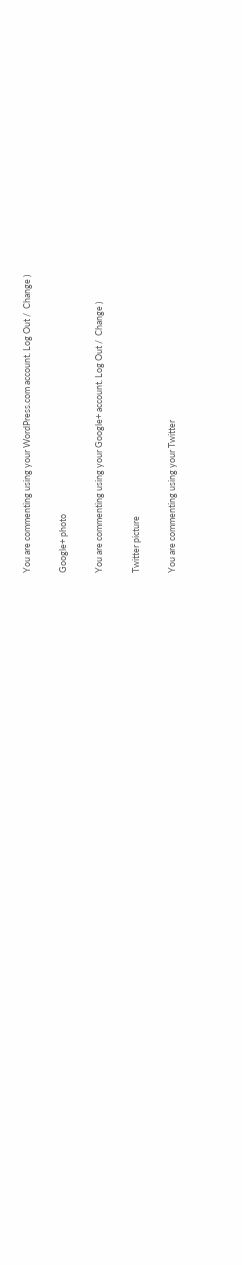You are commenting using your WordPress.com account. Log Out /  Change )

Google+ photo

You are commenting using your Google+ account. Log Out /  Change )

Twitter picture

You are commenting using your Twitter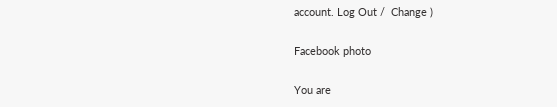account. Log Out /  Change )

Facebook photo

You are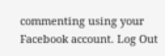commenting using your Facebook account. Log Out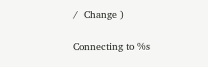/  Change )

Connecting to %s